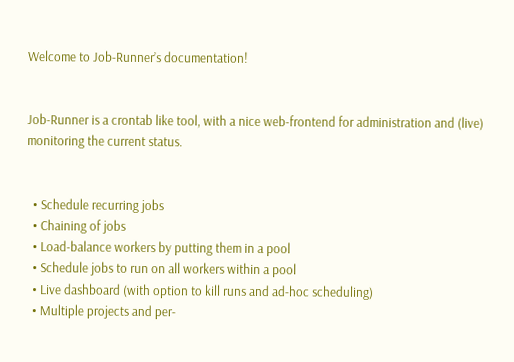Welcome to Job-Runner’s documentation!


Job-Runner is a crontab like tool, with a nice web-frontend for administration and (live) monitoring the current status.


  • Schedule recurring jobs
  • Chaining of jobs
  • Load-balance workers by putting them in a pool
  • Schedule jobs to run on all workers within a pool
  • Live dashboard (with option to kill runs and ad-hoc scheduling)
  • Multiple projects and per-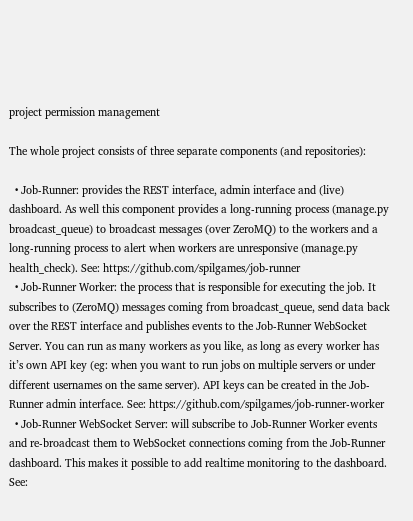project permission management

The whole project consists of three separate components (and repositories):

  • Job-Runner: provides the REST interface, admin interface and (live) dashboard. As well this component provides a long-running process (manage.py broadcast_queue) to broadcast messages (over ZeroMQ) to the workers and a long-running process to alert when workers are unresponsive (manage.py health_check). See: https://github.com/spilgames/job-runner
  • Job-Runner Worker: the process that is responsible for executing the job. It subscribes to (ZeroMQ) messages coming from broadcast_queue, send data back over the REST interface and publishes events to the Job-Runner WebSocket Server. You can run as many workers as you like, as long as every worker has it’s own API key (eg: when you want to run jobs on multiple servers or under different usernames on the same server). API keys can be created in the Job-Runner admin interface. See: https://github.com/spilgames/job-runner-worker
  • Job-Runner WebSocket Server: will subscribe to Job-Runner Worker events and re-broadcast them to WebSocket connections coming from the Job-Runner dashboard. This makes it possible to add realtime monitoring to the dashboard. See: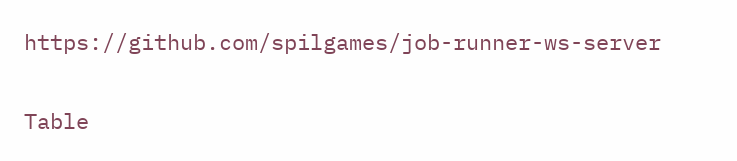https://github.com/spilgames/job-runner-ws-server

Table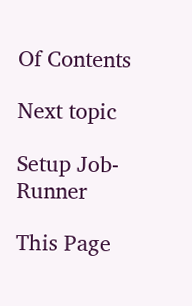Of Contents

Next topic

Setup Job-Runner

This Page